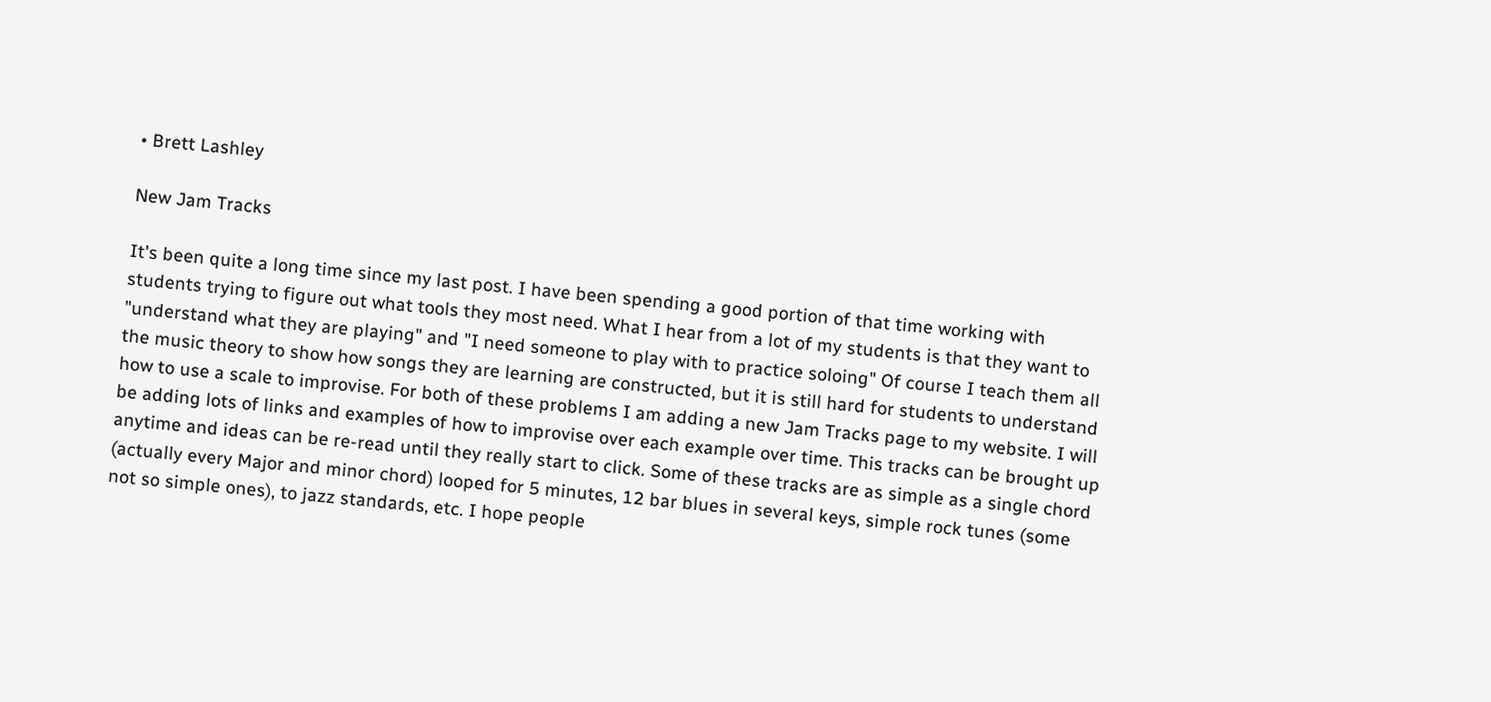• Brett Lashley

New Jam Tracks

It's been quite a long time since my last post. I have been spending a good portion of that time working with students trying to figure out what tools they most need. What I hear from a lot of my students is that they want to "understand what they are playing" and "I need someone to play with to practice soloing" Of course I teach them all the music theory to show how songs they are learning are constructed, but it is still hard for students to understand how to use a scale to improvise. For both of these problems I am adding a new Jam Tracks page to my website. I will be adding lots of links and examples of how to improvise over each example over time. This tracks can be brought up anytime and ideas can be re-read until they really start to click. Some of these tracks are as simple as a single chord (actually every Major and minor chord) looped for 5 minutes, 12 bar blues in several keys, simple rock tunes (some not so simple ones), to jazz standards, etc. I hope people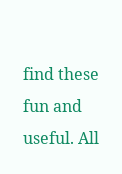find these fun and useful. All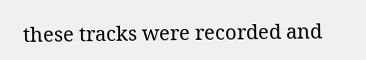these tracks were recorded and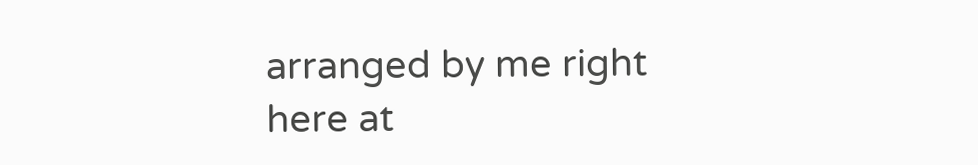arranged by me right here at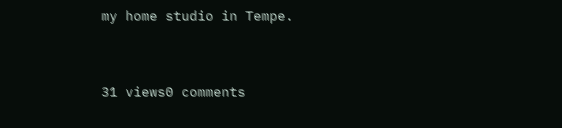my home studio in Tempe.


31 views0 comments